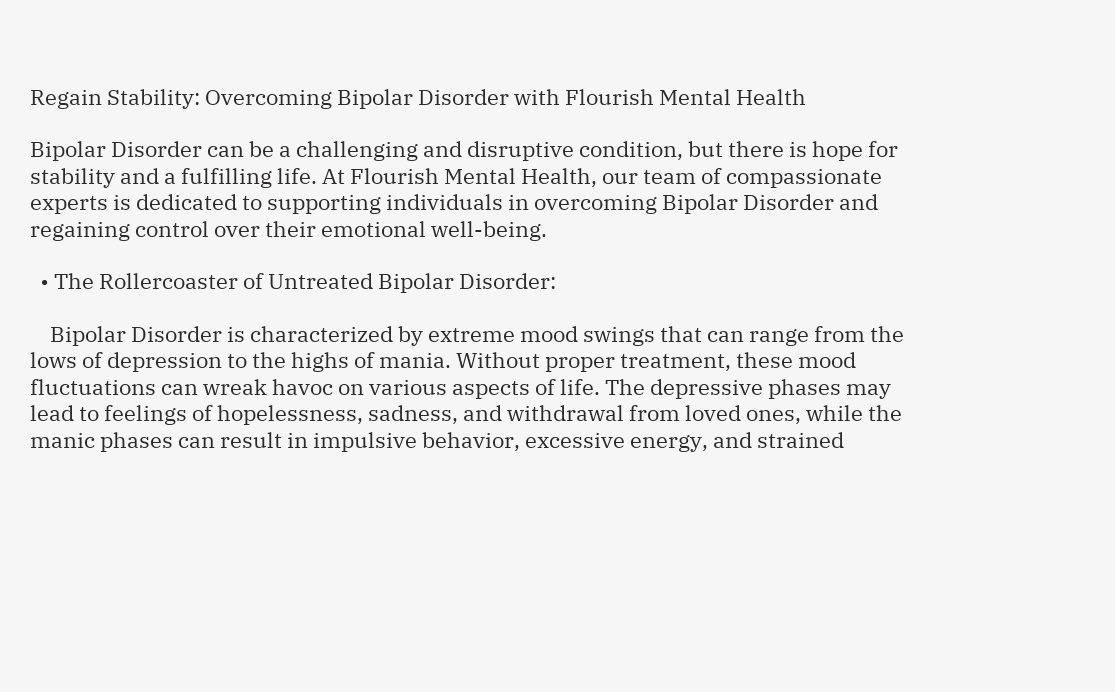Regain Stability: Overcoming Bipolar Disorder with Flourish Mental Health

Bipolar Disorder can be a challenging and disruptive condition, but there is hope for stability and a fulfilling life. At Flourish Mental Health, our team of compassionate experts is dedicated to supporting individuals in overcoming Bipolar Disorder and regaining control over their emotional well-being.

  • The Rollercoaster of Untreated Bipolar Disorder:

    Bipolar Disorder is characterized by extreme mood swings that can range from the lows of depression to the highs of mania. Without proper treatment, these mood fluctuations can wreak havoc on various aspects of life. The depressive phases may lead to feelings of hopelessness, sadness, and withdrawal from loved ones, while the manic phases can result in impulsive behavior, excessive energy, and strained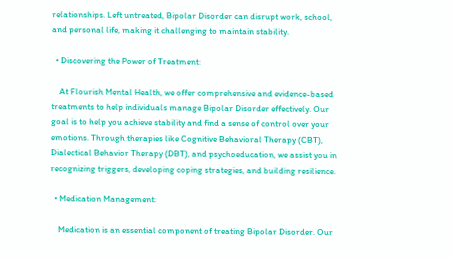relationships. Left untreated, Bipolar Disorder can disrupt work, school, and personal life, making it challenging to maintain stability.

  • Discovering the Power of Treatment:

    At Flourish Mental Health, we offer comprehensive and evidence-based treatments to help individuals manage Bipolar Disorder effectively. Our goal is to help you achieve stability and find a sense of control over your emotions. Through therapies like Cognitive Behavioral Therapy (CBT), Dialectical Behavior Therapy (DBT), and psychoeducation, we assist you in recognizing triggers, developing coping strategies, and building resilience.

  • Medication Management:

    Medication is an essential component of treating Bipolar Disorder. Our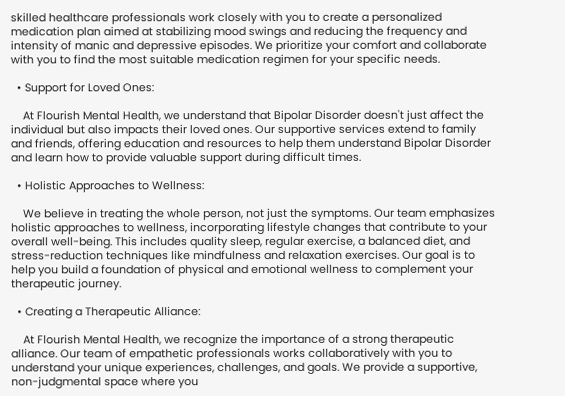skilled healthcare professionals work closely with you to create a personalized medication plan aimed at stabilizing mood swings and reducing the frequency and intensity of manic and depressive episodes. We prioritize your comfort and collaborate with you to find the most suitable medication regimen for your specific needs.

  • Support for Loved Ones:

    At Flourish Mental Health, we understand that Bipolar Disorder doesn't just affect the individual but also impacts their loved ones. Our supportive services extend to family and friends, offering education and resources to help them understand Bipolar Disorder and learn how to provide valuable support during difficult times.

  • Holistic Approaches to Wellness:

    We believe in treating the whole person, not just the symptoms. Our team emphasizes holistic approaches to wellness, incorporating lifestyle changes that contribute to your overall well-being. This includes quality sleep, regular exercise, a balanced diet, and stress-reduction techniques like mindfulness and relaxation exercises. Our goal is to help you build a foundation of physical and emotional wellness to complement your therapeutic journey.

  • Creating a Therapeutic Alliance:

    At Flourish Mental Health, we recognize the importance of a strong therapeutic alliance. Our team of empathetic professionals works collaboratively with you to understand your unique experiences, challenges, and goals. We provide a supportive, non-judgmental space where you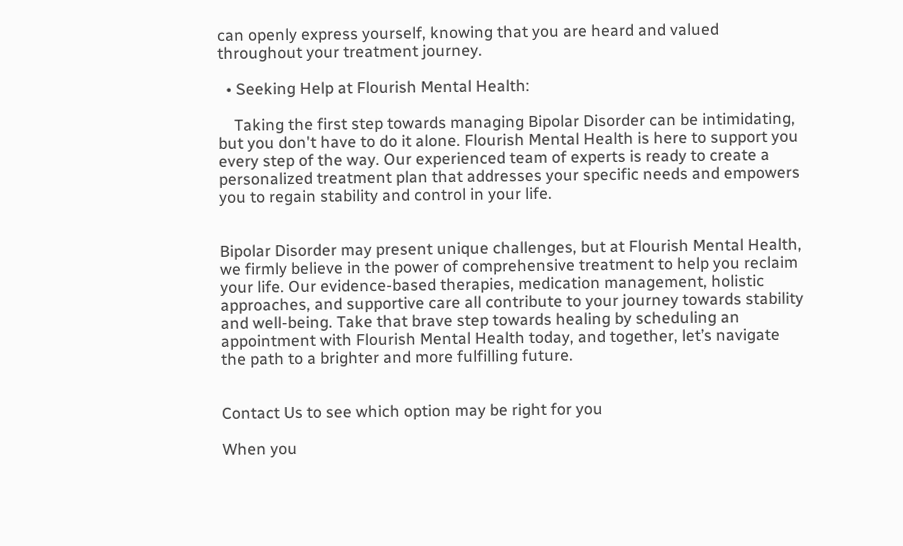can openly express yourself, knowing that you are heard and valued throughout your treatment journey.

  • Seeking Help at Flourish Mental Health:

    Taking the first step towards managing Bipolar Disorder can be intimidating, but you don't have to do it alone. Flourish Mental Health is here to support you every step of the way. Our experienced team of experts is ready to create a personalized treatment plan that addresses your specific needs and empowers you to regain stability and control in your life.


Bipolar Disorder may present unique challenges, but at Flourish Mental Health, we firmly believe in the power of comprehensive treatment to help you reclaim your life. Our evidence-based therapies, medication management, holistic approaches, and supportive care all contribute to your journey towards stability and well-being. Take that brave step towards healing by scheduling an appointment with Flourish Mental Health today, and together, let’s navigate the path to a brighter and more fulfilling future.


Contact Us to see which option may be right for you

When you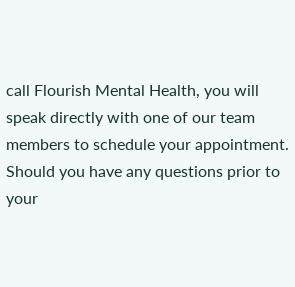call Flourish Mental Health, you will speak directly with one of our team members to schedule your appointment. Should you have any questions prior to your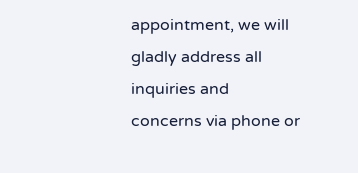appointment, we will gladly address all inquiries and concerns via phone or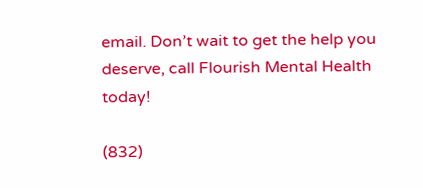email. Don’t wait to get the help you deserve, call Flourish Mental Health today!

(832)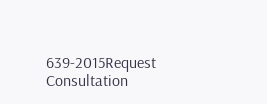639-2015Request Consultation